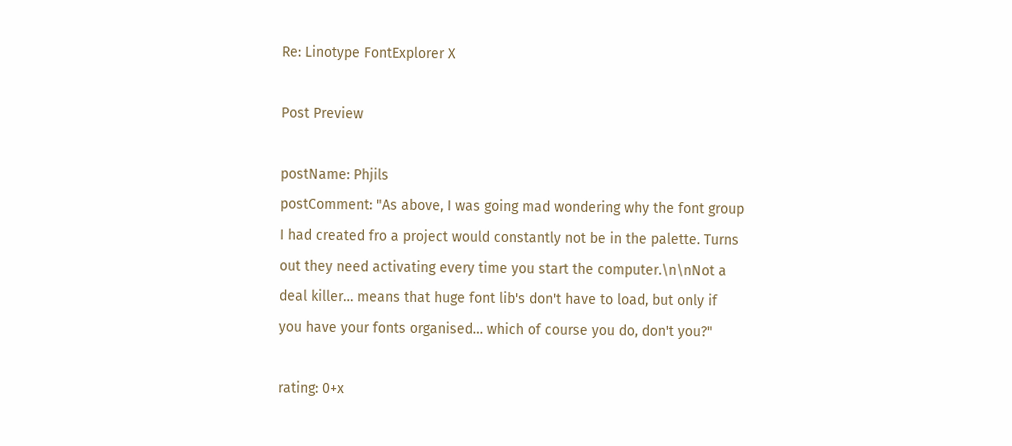Re: Linotype FontExplorer X

Post Preview

postName: Phjils
postComment: "As above, I was going mad wondering why the font group I had created fro a project would constantly not be in the palette. Turns out they need activating every time you start the computer.\n\nNot a deal killer… means that huge font lib's don't have to load, but only if you have your fonts organised… which of course you do, don't you?"

rating: 0+x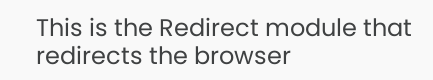This is the Redirect module that redirects the browser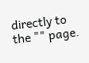directly to the "" page.